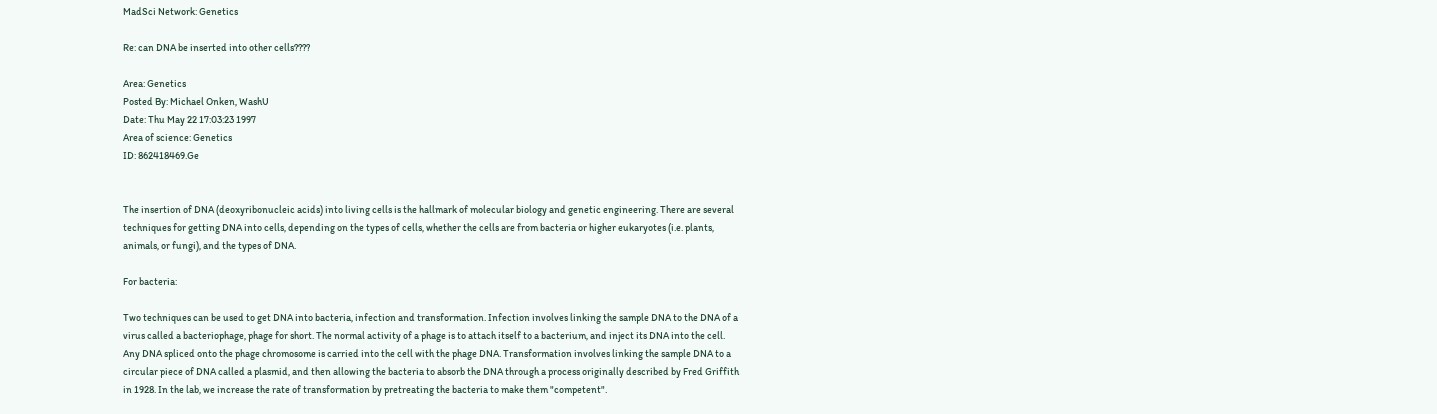MadSci Network: Genetics

Re: can DNA be inserted into other cells????

Area: Genetics
Posted By: Michael Onken, WashU
Date: Thu May 22 17:03:23 1997
Area of science: Genetics
ID: 862418469.Ge


The insertion of DNA (deoxyribonucleic acids) into living cells is the hallmark of molecular biology and genetic engineering. There are several techniques for getting DNA into cells, depending on the types of cells, whether the cells are from bacteria or higher eukaryotes (i.e. plants, animals, or fungi), and the types of DNA.

For bacteria:

Two techniques can be used to get DNA into bacteria, infection and transformation. Infection involves linking the sample DNA to the DNA of a virus called a bacteriophage, phage for short. The normal activity of a phage is to attach itself to a bacterium, and inject its DNA into the cell. Any DNA spliced onto the phage chromosome is carried into the cell with the phage DNA. Transformation involves linking the sample DNA to a circular piece of DNA called a plasmid, and then allowing the bacteria to absorb the DNA through a process originally described by Fred Griffith in 1928. In the lab, we increase the rate of transformation by pretreating the bacteria to make them "competent".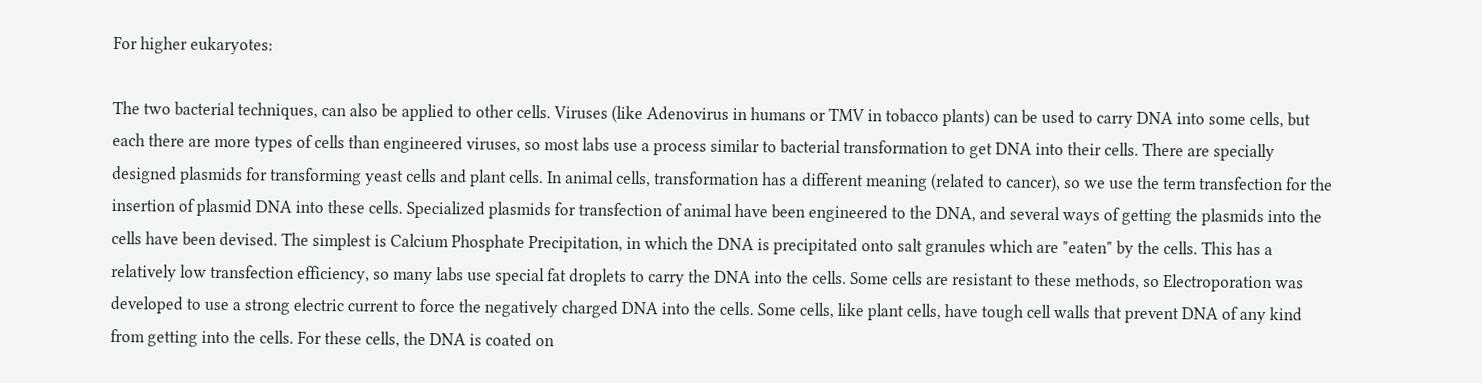For higher eukaryotes:

The two bacterial techniques, can also be applied to other cells. Viruses (like Adenovirus in humans or TMV in tobacco plants) can be used to carry DNA into some cells, but each there are more types of cells than engineered viruses, so most labs use a process similar to bacterial transformation to get DNA into their cells. There are specially designed plasmids for transforming yeast cells and plant cells. In animal cells, transformation has a different meaning (related to cancer), so we use the term transfection for the insertion of plasmid DNA into these cells. Specialized plasmids for transfection of animal have been engineered to the DNA, and several ways of getting the plasmids into the cells have been devised. The simplest is Calcium Phosphate Precipitation, in which the DNA is precipitated onto salt granules which are "eaten" by the cells. This has a relatively low transfection efficiency, so many labs use special fat droplets to carry the DNA into the cells. Some cells are resistant to these methods, so Electroporation was developed to use a strong electric current to force the negatively charged DNA into the cells. Some cells, like plant cells, have tough cell walls that prevent DNA of any kind from getting into the cells. For these cells, the DNA is coated on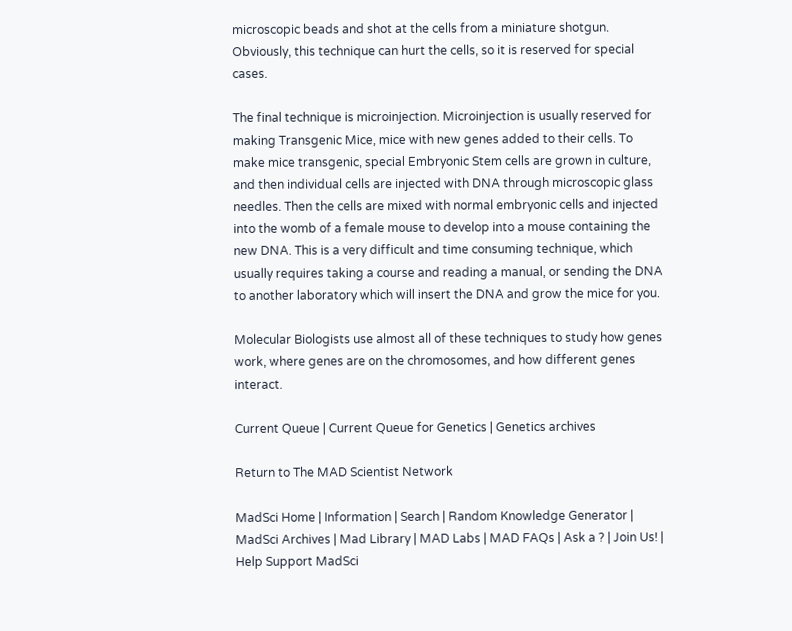microscopic beads and shot at the cells from a miniature shotgun. Obviously, this technique can hurt the cells, so it is reserved for special cases.

The final technique is microinjection. Microinjection is usually reserved for making Transgenic Mice, mice with new genes added to their cells. To make mice transgenic, special Embryonic Stem cells are grown in culture, and then individual cells are injected with DNA through microscopic glass needles. Then the cells are mixed with normal embryonic cells and injected into the womb of a female mouse to develop into a mouse containing the new DNA. This is a very difficult and time consuming technique, which usually requires taking a course and reading a manual, or sending the DNA to another laboratory which will insert the DNA and grow the mice for you.

Molecular Biologists use almost all of these techniques to study how genes work, where genes are on the chromosomes, and how different genes interact.

Current Queue | Current Queue for Genetics | Genetics archives

Return to The MAD Scientist Network

MadSci Home | Information | Search | Random Knowledge Generator | MadSci Archives | Mad Library | MAD Labs | MAD FAQs | Ask a ? | Join Us! | Help Support MadSci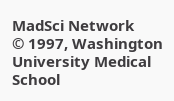MadSci Network
© 1997, Washington University Medical School